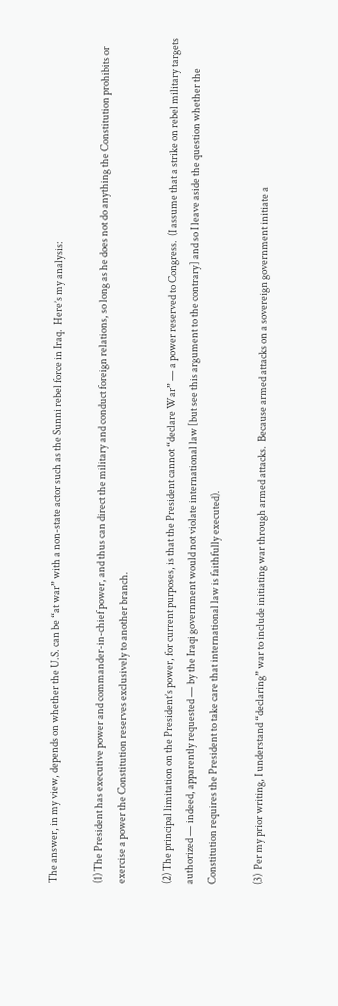The answer, in my view, depends on whether the U.S. can be “at war” with a non-state actor such as the Sunni rebel force in Iraq.  Here’s my analysis:

(1) The President has executive power and commander-in-chief power, and thus can direct the military and conduct foreign relations, so long as he does not do anything the Constitution prohibits or exercise a power the Constitution reserves exclusively to another branch.

(2) The principal limitation on the President’s power, for current purposes, is that the President cannot “declare War” — a power reserved to Congress.  (I assume that a strike on rebel military targets authorized — indeed, apparently requested — by the Iraqi government would not violate international law [but see this argument to the contrary] and so I leave aside the question whether the Constitution requires the President to take care that international law is faithfully executed).

(3)  Per my prior writing, I understand “declaring” war to include initiating war through armed attacks.  Because armed attacks on a sovereign government initiate a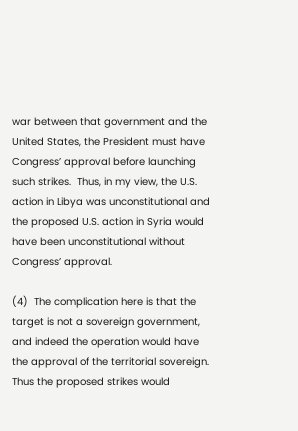war between that government and the United States, the President must have Congress’ approval before launching such strikes.  Thus, in my view, the U.S. action in Libya was unconstitutional and the proposed U.S. action in Syria would have been unconstitutional without Congress’ approval.

(4)  The complication here is that the target is not a sovereign government, and indeed the operation would have the approval of the territorial sovereign.  Thus the proposed strikes would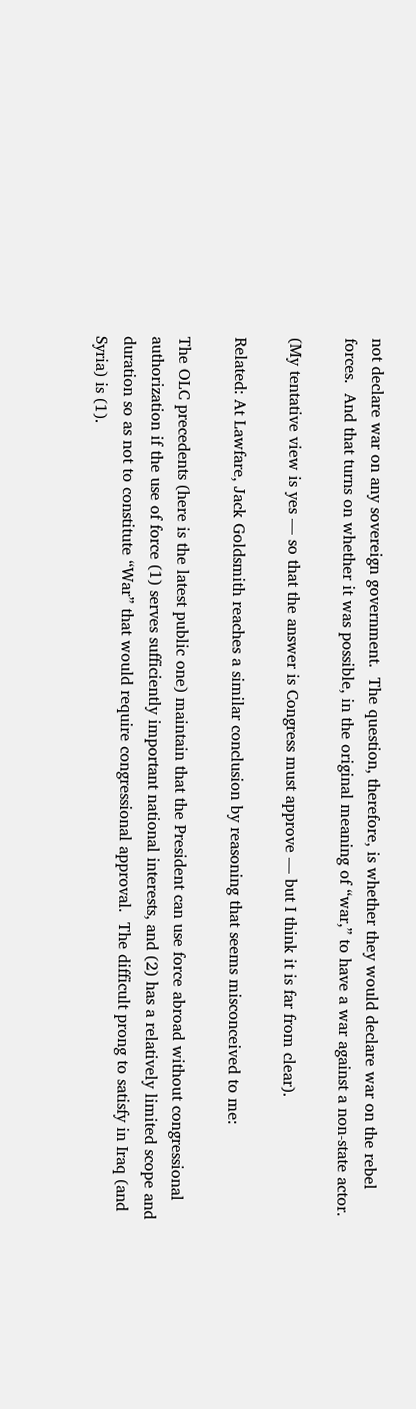not declare war on any sovereign government.  The question, therefore, is whether they would declare war on the rebel forces.  And that turns on whether it was possible, in the original meaning of “war,” to have a war against a non-state actor.

(My tentative view is yes — so that the answer is Congress must approve — but I think it is far from clear).

Related: At Lawfare, Jack Goldsmith reaches a similar conclusion by reasoning that seems misconceived to me:

The OLC precedents (here is the latest public one) maintain that the President can use force abroad without congressional authorization if the use of force (1) serves sufficiently important national interests, and (2) has a relatively limited scope and duration so as not to constitute “War” that would require congressional approval.  The difficult prong to satisfy in Iraq (and Syria) is (1).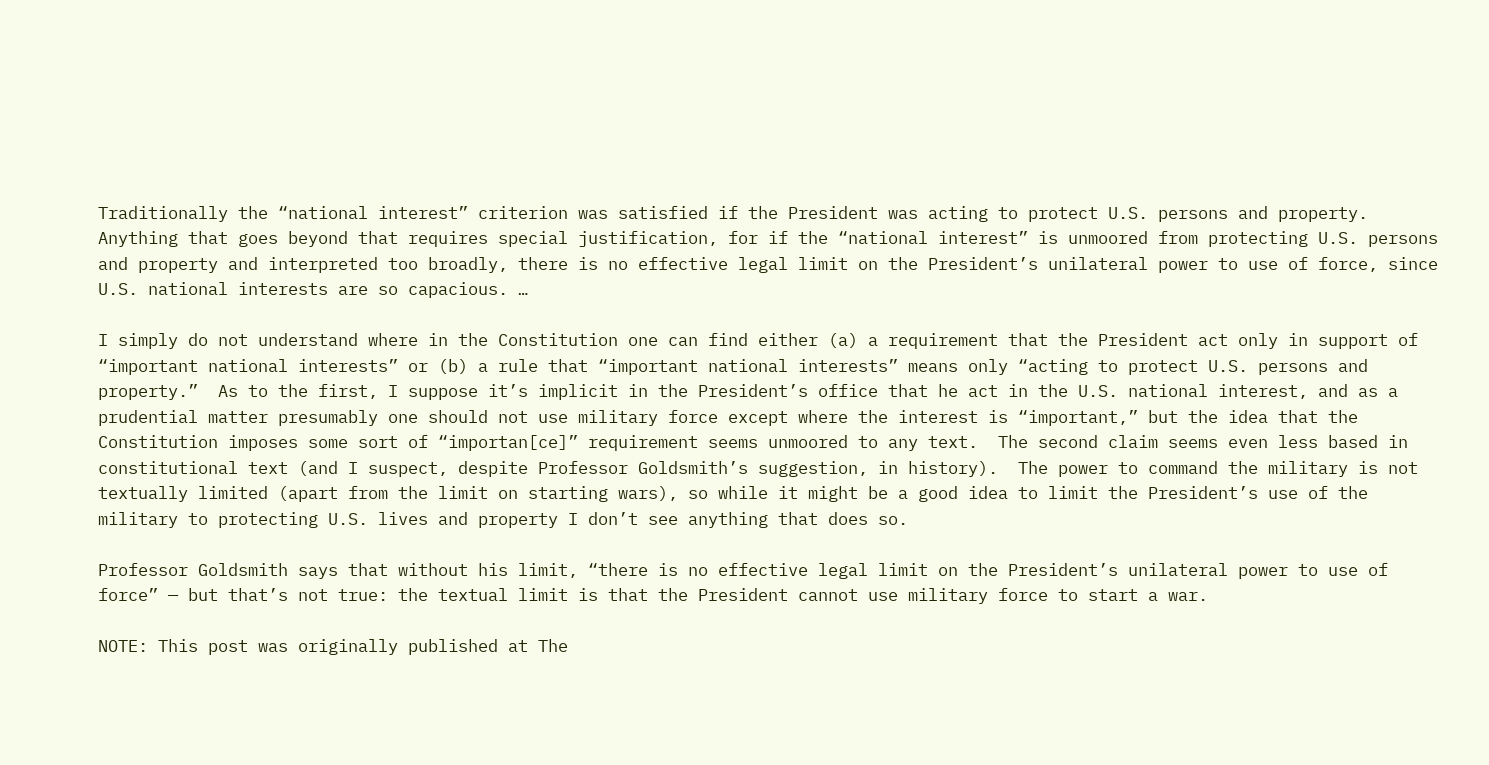Traditionally the “national interest” criterion was satisfied if the President was acting to protect U.S. persons and property.  Anything that goes beyond that requires special justification, for if the “national interest” is unmoored from protecting U.S. persons and property and interpreted too broadly, there is no effective legal limit on the President’s unilateral power to use of force, since U.S. national interests are so capacious. …

I simply do not understand where in the Constitution one can find either (a) a requirement that the President act only in support of “important national interests” or (b) a rule that “important national interests” means only “acting to protect U.S. persons and property.”  As to the first, I suppose it’s implicit in the President’s office that he act in the U.S. national interest, and as a prudential matter presumably one should not use military force except where the interest is “important,” but the idea that the Constitution imposes some sort of “importan[ce]” requirement seems unmoored to any text.  The second claim seems even less based in constitutional text (and I suspect, despite Professor Goldsmith’s suggestion, in history).  The power to command the military is not textually limited (apart from the limit on starting wars), so while it might be a good idea to limit the President’s use of the military to protecting U.S. lives and property I don’t see anything that does so.

Professor Goldsmith says that without his limit, “there is no effective legal limit on the President’s unilateral power to use of force” — but that’s not true: the textual limit is that the President cannot use military force to start a war.

NOTE: This post was originally published at The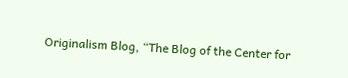Originalism Blog, “The Blog of the Center for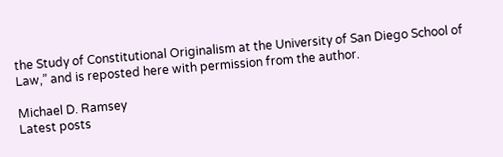the Study of Constitutional Originalism at the University of San Diego School of Law,” and is reposted here with permission from the author.

Michael D. Ramsey
Latest posts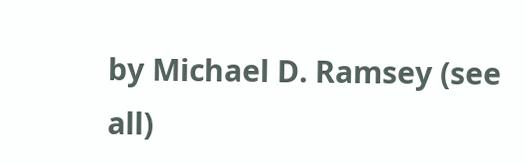by Michael D. Ramsey (see all)